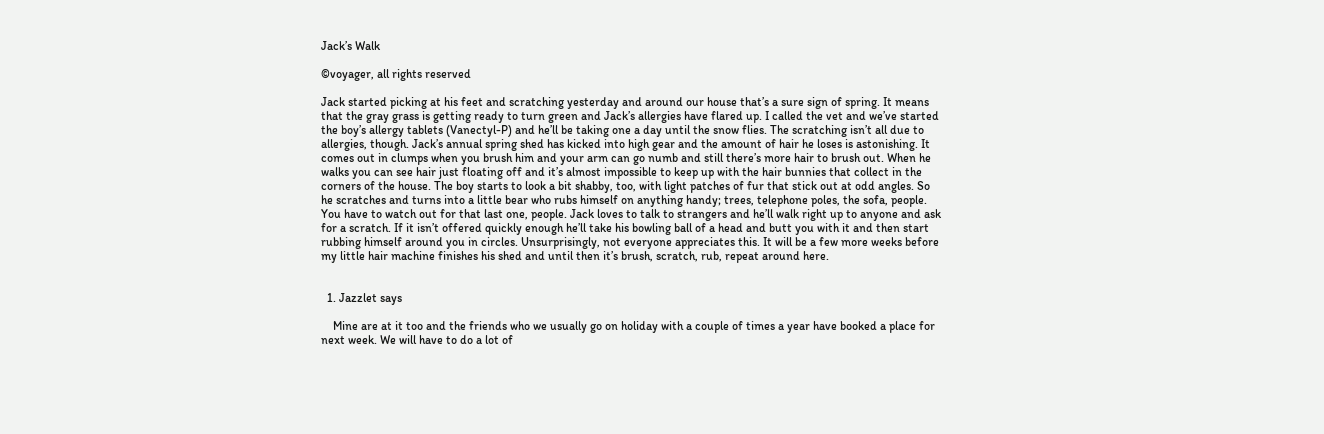Jack’s Walk

©voyager, all rights reserved

Jack started picking at his feet and scratching yesterday and around our house that’s a sure sign of spring. It means that the gray grass is getting ready to turn green and Jack’s allergies have flared up. I called the vet and we’ve started the boy’s allergy tablets (Vanectyl-P) and he’ll be taking one a day until the snow flies. The scratching isn’t all due to allergies, though. Jack’s annual spring shed has kicked into high gear and the amount of hair he loses is astonishing. It comes out in clumps when you brush him and your arm can go numb and still there’s more hair to brush out. When he walks you can see hair just floating off and it’s almost impossible to keep up with the hair bunnies that collect in the corners of the house. The boy starts to look a bit shabby, too, with light patches of fur that stick out at odd angles. So he scratches and turns into a little bear who rubs himself on anything handy; trees, telephone poles, the sofa, people. You have to watch out for that last one, people. Jack loves to talk to strangers and he’ll walk right up to anyone and ask for a scratch. If it isn’t offered quickly enough he’ll take his bowling ball of a head and butt you with it and then start rubbing himself around you in circles. Unsurprisingly, not everyone appreciates this. It will be a few more weeks before my little hair machine finishes his shed and until then it’s brush, scratch, rub, repeat around here.


  1. Jazzlet says

    Mine are at it too and the friends who we usually go on holiday with a couple of times a year have booked a place for next week. We will have to do a lot of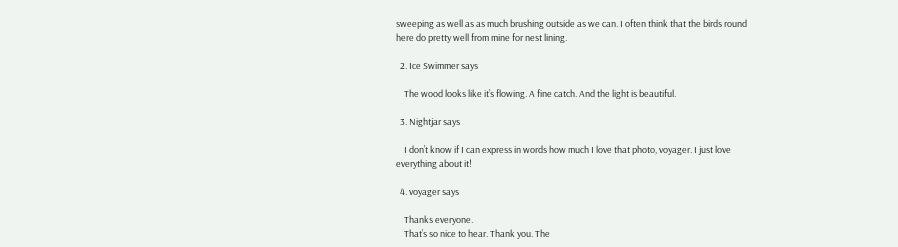sweeping as well as as much brushing outside as we can. I often think that the birds round here do pretty well from mine for nest lining.

  2. Ice Swimmer says

    The wood looks like it’s flowing. A fine catch. And the light is beautiful.

  3. Nightjar says

    I don’t know if I can express in words how much I love that photo, voyager. I just love everything about it!

  4. voyager says

    Thanks everyone.
    That’s so nice to hear. Thank you. The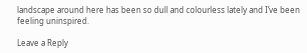landscape around here has been so dull and colourless lately and I’ve been feeling uninspired.

Leave a Reply